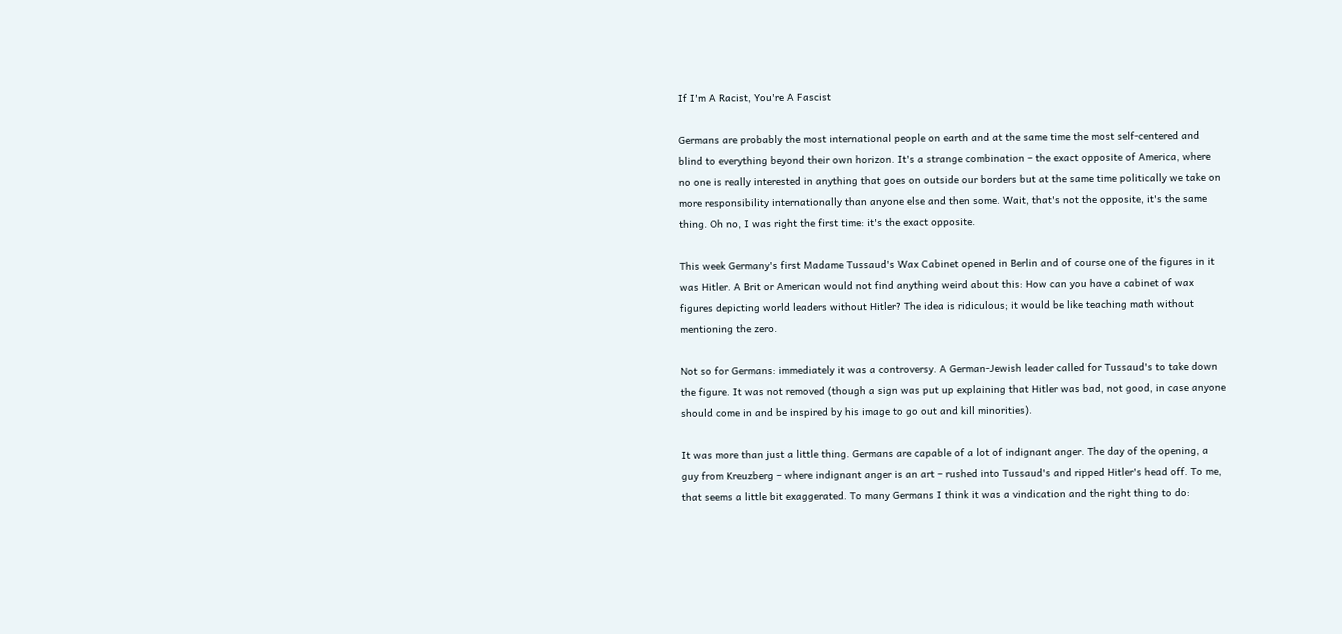If I'm A Racist, You're A Fascist

Germans are probably the most international people on earth and at the same time the most self-centered and blind to everything beyond their own horizon. It's a strange combination – the exact opposite of America, where no one is really interested in anything that goes on outside our borders but at the same time politically we take on more responsibility internationally than anyone else and then some. Wait, that's not the opposite, it's the same thing. Oh no, I was right the first time: it's the exact opposite.

This week Germany's first Madame Tussaud's Wax Cabinet opened in Berlin and of course one of the figures in it was Hitler. A Brit or American would not find anything weird about this: How can you have a cabinet of wax figures depicting world leaders without Hitler? The idea is ridiculous; it would be like teaching math without mentioning the zero.

Not so for Germans: immediately it was a controversy. A German-Jewish leader called for Tussaud's to take down the figure. It was not removed (though a sign was put up explaining that Hitler was bad, not good, in case anyone should come in and be inspired by his image to go out and kill minorities).

It was more than just a little thing. Germans are capable of a lot of indignant anger. The day of the opening, a guy from Kreuzberg – where indignant anger is an art – rushed into Tussaud's and ripped Hitler's head off. To me, that seems a little bit exaggerated. To many Germans I think it was a vindication and the right thing to do: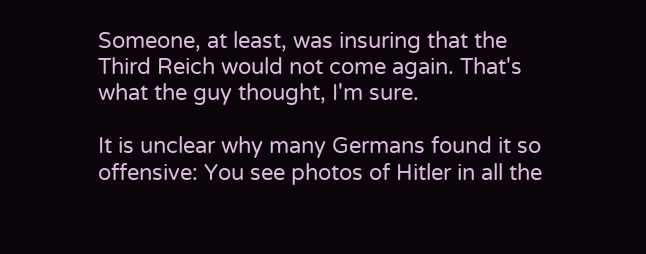Someone, at least, was insuring that the Third Reich would not come again. That's what the guy thought, I'm sure.

It is unclear why many Germans found it so offensive: You see photos of Hitler in all the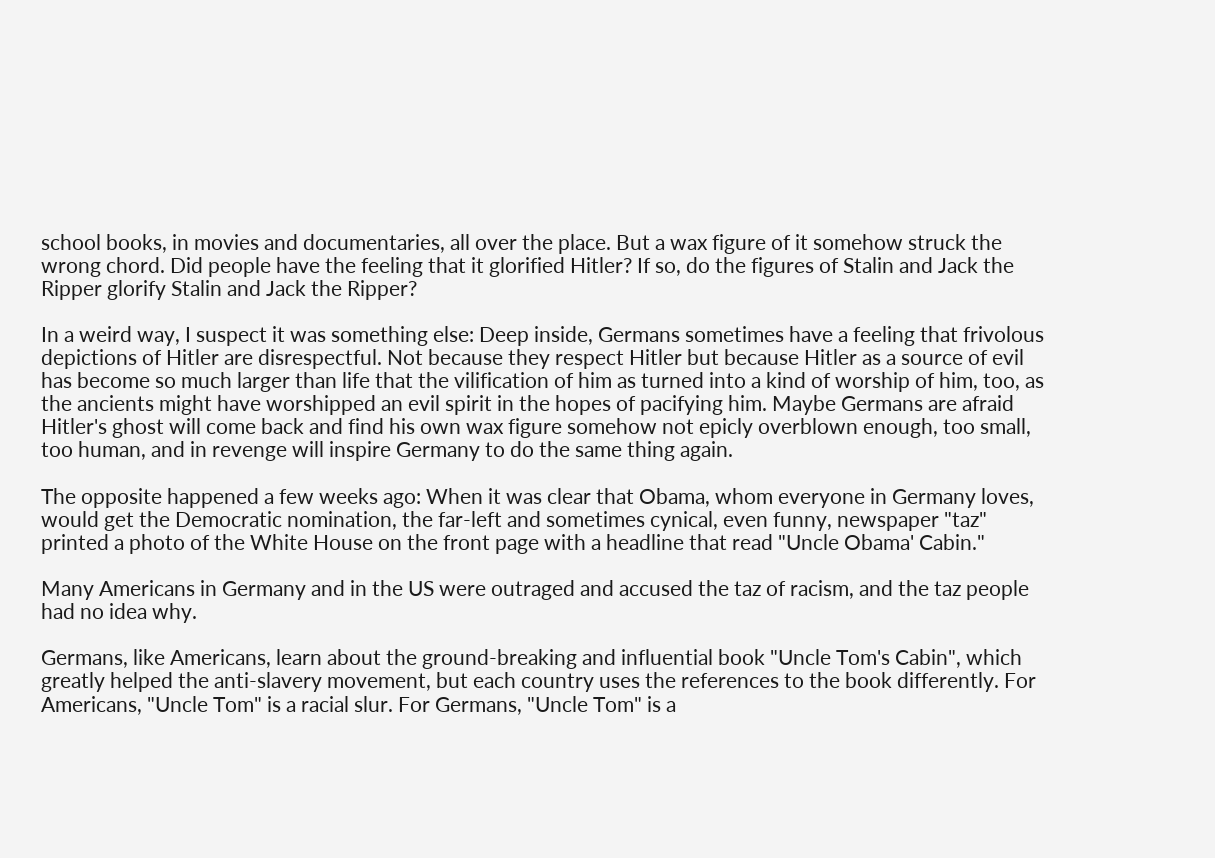school books, in movies and documentaries, all over the place. But a wax figure of it somehow struck the wrong chord. Did people have the feeling that it glorified Hitler? If so, do the figures of Stalin and Jack the Ripper glorify Stalin and Jack the Ripper?

In a weird way, I suspect it was something else: Deep inside, Germans sometimes have a feeling that frivolous depictions of Hitler are disrespectful. Not because they respect Hitler but because Hitler as a source of evil has become so much larger than life that the vilification of him as turned into a kind of worship of him, too, as the ancients might have worshipped an evil spirit in the hopes of pacifying him. Maybe Germans are afraid Hitler's ghost will come back and find his own wax figure somehow not epicly overblown enough, too small, too human, and in revenge will inspire Germany to do the same thing again.

The opposite happened a few weeks ago: When it was clear that Obama, whom everyone in Germany loves, would get the Democratic nomination, the far-left and sometimes cynical, even funny, newspaper "taz" printed a photo of the White House on the front page with a headline that read "Uncle Obama' Cabin."

Many Americans in Germany and in the US were outraged and accused the taz of racism, and the taz people had no idea why.

Germans, like Americans, learn about the ground-breaking and influential book "Uncle Tom's Cabin", which greatly helped the anti-slavery movement, but each country uses the references to the book differently. For Americans, "Uncle Tom" is a racial slur. For Germans, "Uncle Tom" is a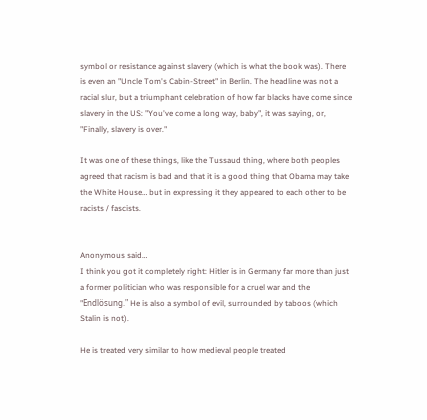symbol or resistance against slavery (which is what the book was). There is even an "Uncle Tom's Cabin-Street" in Berlin. The headline was not a racial slur, but a triumphant celebration of how far blacks have come since slavery in the US: "You've come a long way, baby", it was saying, or, "Finally, slavery is over."

It was one of these things, like the Tussaud thing, where both peoples agreed that racism is bad and that it is a good thing that Obama may take the White House… but in expressing it they appeared to each other to be racists / fascists.


Anonymous said…
I think you got it completely right: Hitler is in Germany far more than just a former politician who was responsible for a cruel war and the "Endlösung." He is also a symbol of evil, surrounded by taboos (which Stalin is not).

He is treated very similar to how medieval people treated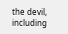the devil, including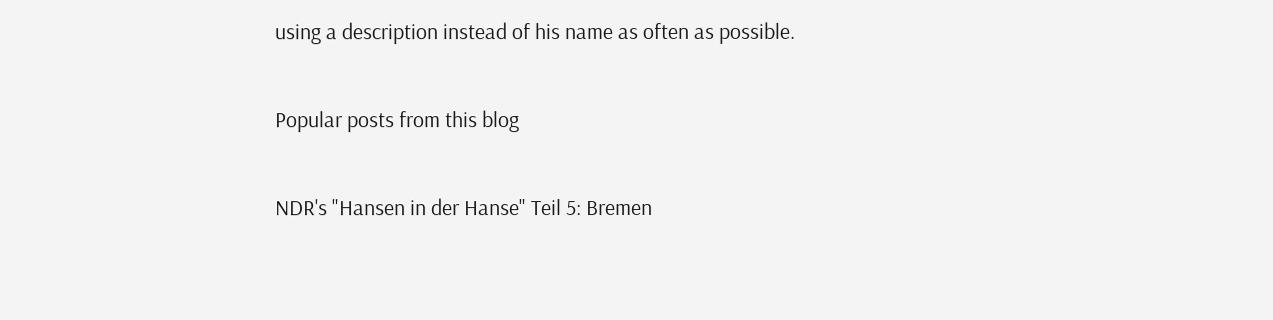using a description instead of his name as often as possible.

Popular posts from this blog

NDR's "Hansen in der Hanse" Teil 5: Bremen